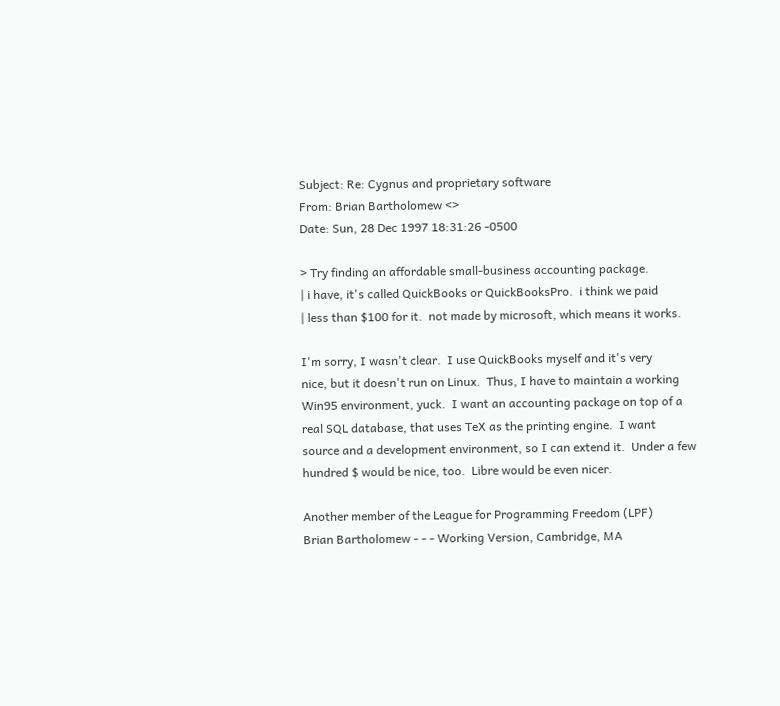Subject: Re: Cygnus and proprietary software
From: Brian Bartholomew <>
Date: Sun, 28 Dec 1997 18:31:26 -0500

> Try finding an affordable small-business accounting package.
| i have, it's called QuickBooks or QuickBooksPro.  i think we paid
| less than $100 for it.  not made by microsoft, which means it works.

I'm sorry, I wasn't clear.  I use QuickBooks myself and it's very
nice, but it doesn't run on Linux.  Thus, I have to maintain a working
Win95 environment, yuck.  I want an accounting package on top of a
real SQL database, that uses TeX as the printing engine.  I want
source and a development environment, so I can extend it.  Under a few
hundred $ would be nice, too.  Libre would be even nicer.

Another member of the League for Programming Freedom (LPF)
Brian Bartholomew - - - Working Version, Cambridge, MA